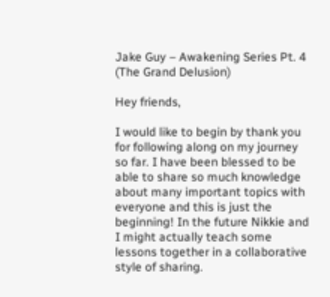Jake Guy – Awakening Series Pt. 4 (The Grand Delusion)

Hey friends,

I would like to begin by thank you for following along on my journey so far. I have been blessed to be able to share so much knowledge about many important topics with everyone and this is just the beginning! In the future Nikkie and I might actually teach some lessons together in a collaborative style of sharing.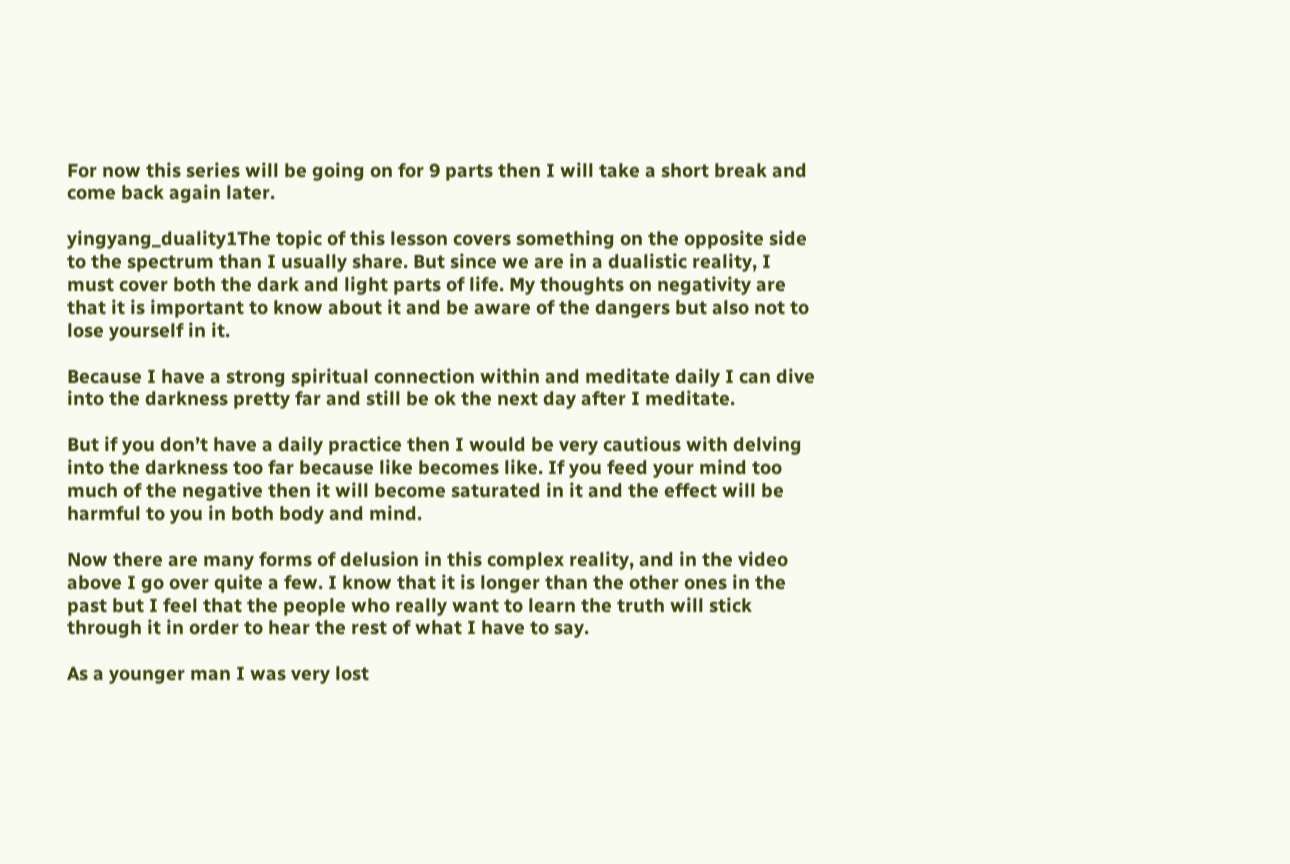For now this series will be going on for 9 parts then I will take a short break and come back again later.

yingyang_duality1The topic of this lesson covers something on the opposite side to the spectrum than I usually share. But since we are in a dualistic reality, I must cover both the dark and light parts of life. My thoughts on negativity are that it is important to know about it and be aware of the dangers but also not to lose yourself in it.

Because I have a strong spiritual connection within and meditate daily I can dive into the darkness pretty far and still be ok the next day after I meditate.

But if you don’t have a daily practice then I would be very cautious with delving into the darkness too far because like becomes like. If you feed your mind too much of the negative then it will become saturated in it and the effect will be harmful to you in both body and mind.

Now there are many forms of delusion in this complex reality, and in the video above I go over quite a few. I know that it is longer than the other ones in the past but I feel that the people who really want to learn the truth will stick through it in order to hear the rest of what I have to say.

As a younger man I was very lost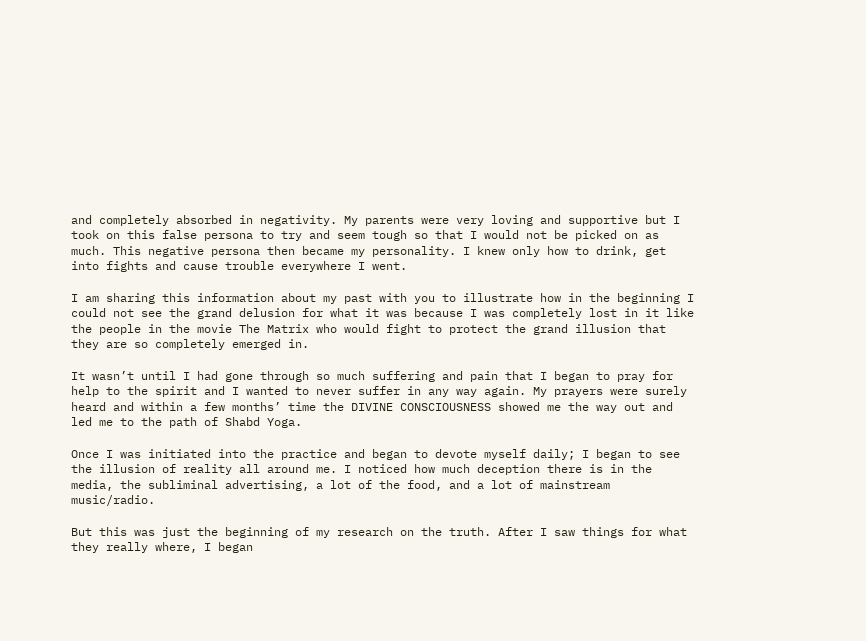and completely absorbed in negativity. My parents were very loving and supportive but I took on this false persona to try and seem tough so that I would not be picked on as much. This negative persona then became my personality. I knew only how to drink, get into fights and cause trouble everywhere I went.

I am sharing this information about my past with you to illustrate how in the beginning I could not see the grand delusion for what it was because I was completely lost in it like the people in the movie The Matrix who would fight to protect the grand illusion that they are so completely emerged in.

It wasn’t until I had gone through so much suffering and pain that I began to pray for help to the spirit and I wanted to never suffer in any way again. My prayers were surely heard and within a few months’ time the DIVINE CONSCIOUSNESS showed me the way out and led me to the path of Shabd Yoga.

Once I was initiated into the practice and began to devote myself daily; I began to see the illusion of reality all around me. I noticed how much deception there is in the media, the subliminal advertising, a lot of the food, and a lot of mainstream music/radio.

But this was just the beginning of my research on the truth. After I saw things for what they really where, I began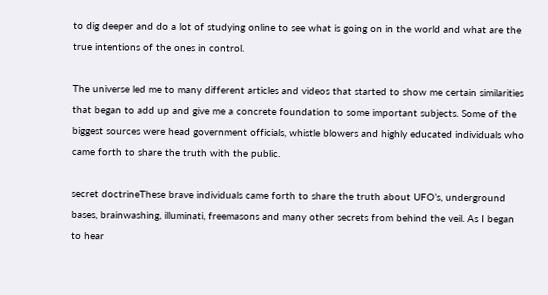to dig deeper and do a lot of studying online to see what is going on in the world and what are the true intentions of the ones in control.

The universe led me to many different articles and videos that started to show me certain similarities that began to add up and give me a concrete foundation to some important subjects. Some of the biggest sources were head government officials, whistle blowers and highly educated individuals who came forth to share the truth with the public.

secret doctrineThese brave individuals came forth to share the truth about UFO’s, underground bases, brainwashing, illuminati, freemasons and many other secrets from behind the veil. As I began to hear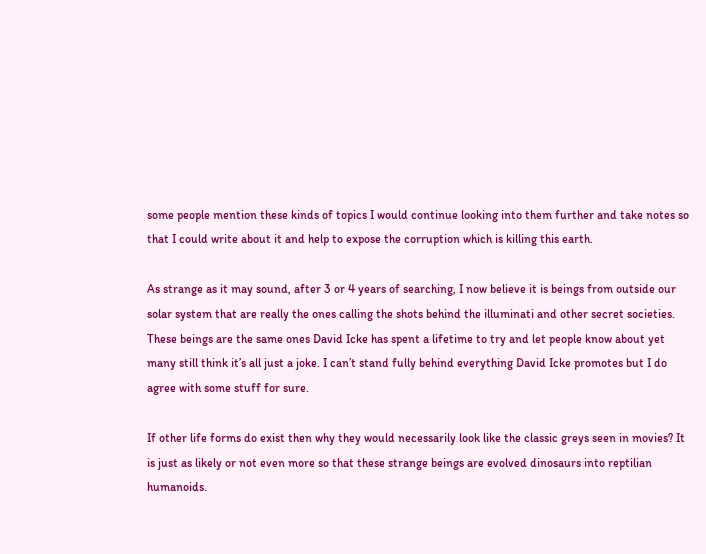some people mention these kinds of topics I would continue looking into them further and take notes so that I could write about it and help to expose the corruption which is killing this earth.

As strange as it may sound, after 3 or 4 years of searching, I now believe it is beings from outside our solar system that are really the ones calling the shots behind the illuminati and other secret societies. These beings are the same ones David Icke has spent a lifetime to try and let people know about yet many still think it’s all just a joke. I can’t stand fully behind everything David Icke promotes but I do agree with some stuff for sure.

If other life forms do exist then why they would necessarily look like the classic greys seen in movies? It is just as likely or not even more so that these strange beings are evolved dinosaurs into reptilian humanoids.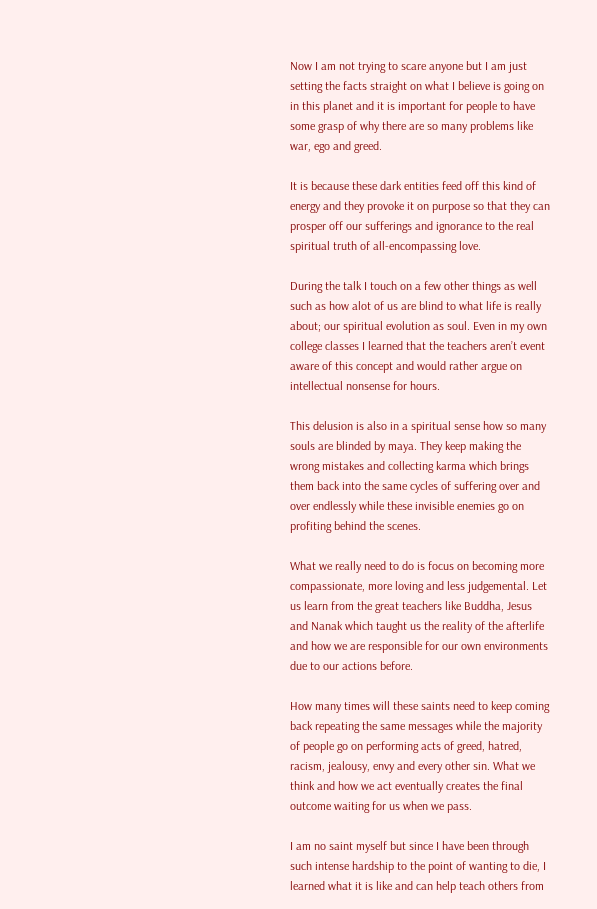Now I am not trying to scare anyone but I am just setting the facts straight on what I believe is going on in this planet and it is important for people to have some grasp of why there are so many problems like war, ego and greed.

It is because these dark entities feed off this kind of energy and they provoke it on purpose so that they can prosper off our sufferings and ignorance to the real spiritual truth of all-encompassing love.

During the talk I touch on a few other things as well such as how alot of us are blind to what life is really about; our spiritual evolution as soul. Even in my own college classes I learned that the teachers aren’t event aware of this concept and would rather argue on intellectual nonsense for hours.

This delusion is also in a spiritual sense how so many souls are blinded by maya. They keep making the wrong mistakes and collecting karma which brings them back into the same cycles of suffering over and over endlessly while these invisible enemies go on profiting behind the scenes.

What we really need to do is focus on becoming more compassionate, more loving and less judgemental. Let us learn from the great teachers like Buddha, Jesus and Nanak which taught us the reality of the afterlife and how we are responsible for our own environments due to our actions before.

How many times will these saints need to keep coming back repeating the same messages while the majority of people go on performing acts of greed, hatred, racism, jealousy, envy and every other sin. What we think and how we act eventually creates the final outcome waiting for us when we pass.

I am no saint myself but since I have been through such intense hardship to the point of wanting to die, I learned what it is like and can help teach others from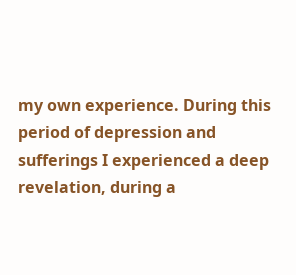my own experience. During this period of depression and sufferings I experienced a deep revelation, during a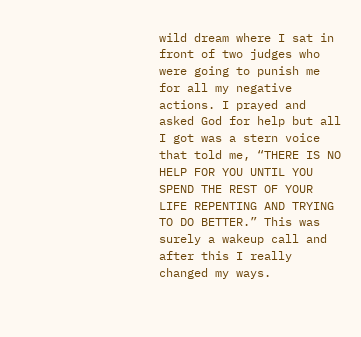wild dream where I sat in front of two judges who were going to punish me for all my negative actions. I prayed and asked God for help but all I got was a stern voice that told me, “THERE IS NO HELP FOR YOU UNTIL YOU SPEND THE REST OF YOUR LIFE REPENTING AND TRYING TO DO BETTER.” This was surely a wakeup call and after this I really changed my ways.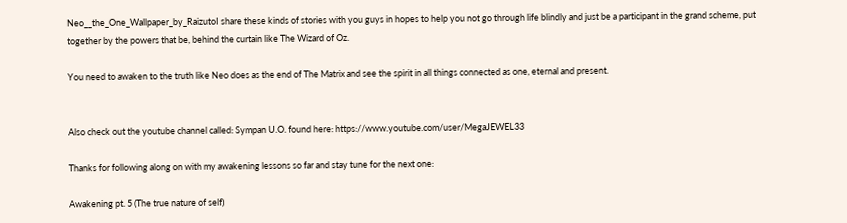Neo__the_One_Wallpaper_by_RaizutoI share these kinds of stories with you guys in hopes to help you not go through life blindly and just be a participant in the grand scheme, put together by the powers that be, behind the curtain like The Wizard of Oz.

You need to awaken to the truth like Neo does as the end of The Matrix and see the spirit in all things connected as one, eternal and present.


Also check out the youtube channel called: Sympan U.O. found here: https://www.youtube.com/user/MegaJEWEL33

Thanks for following along on with my awakening lessons so far and stay tune for the next one:

Awakening pt. 5 (The true nature of self)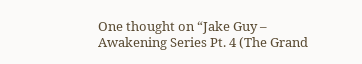One thought on “Jake Guy – Awakening Series Pt. 4 (The Grand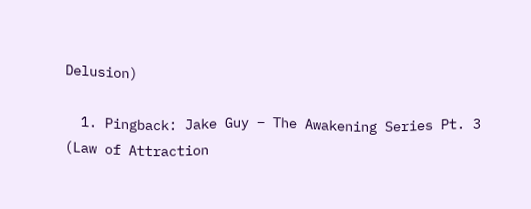Delusion)

  1. Pingback: Jake Guy – The Awakening Series Pt. 3 (Law of Attraction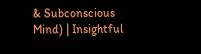& Subconscious Mind) | Insightful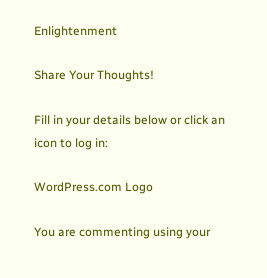Enlightenment

Share Your Thoughts!

Fill in your details below or click an icon to log in:

WordPress.com Logo

You are commenting using your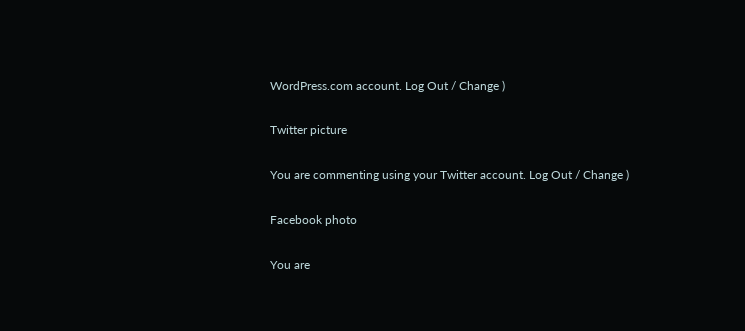WordPress.com account. Log Out / Change )

Twitter picture

You are commenting using your Twitter account. Log Out / Change )

Facebook photo

You are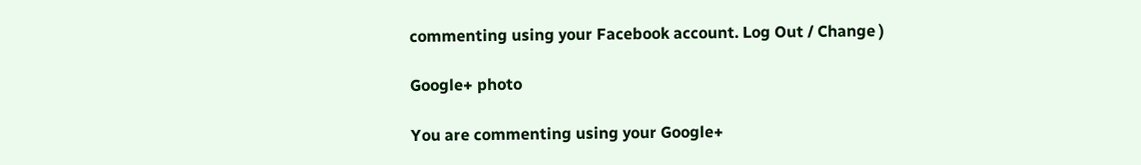commenting using your Facebook account. Log Out / Change )

Google+ photo

You are commenting using your Google+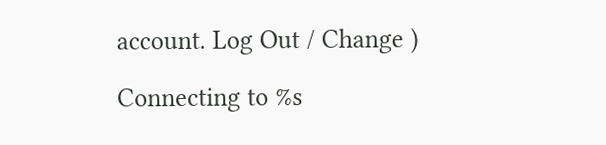account. Log Out / Change )

Connecting to %s